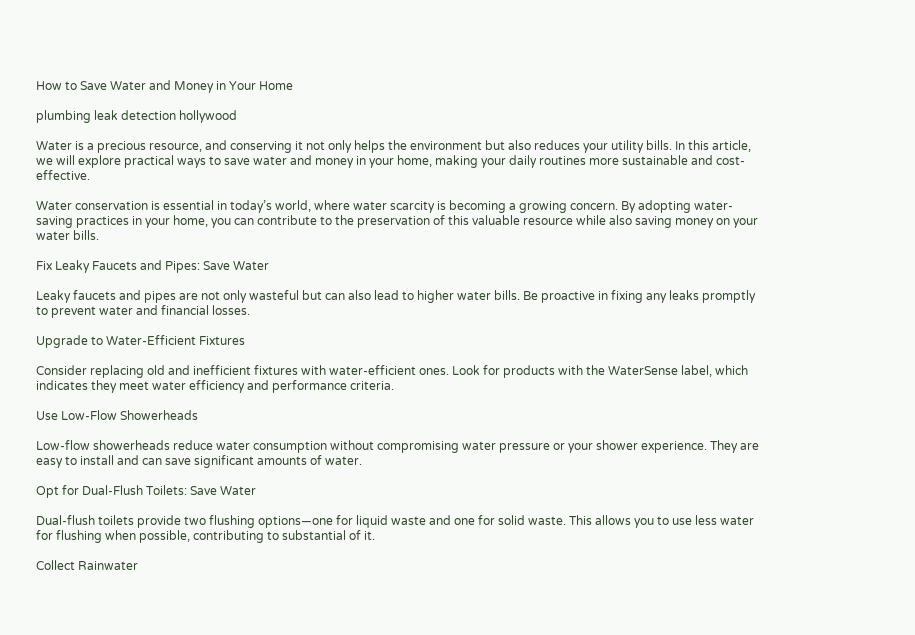How to Save Water and Money in Your Home

plumbing leak detection hollywood

Water is a precious resource, and conserving it not only helps the environment but also reduces your utility bills. In this article, we will explore practical ways to save water and money in your home, making your daily routines more sustainable and cost-effective.

Water conservation is essential in today’s world, where water scarcity is becoming a growing concern. By adopting water-saving practices in your home, you can contribute to the preservation of this valuable resource while also saving money on your water bills.

Fix Leaky Faucets and Pipes: Save Water

Leaky faucets and pipes are not only wasteful but can also lead to higher water bills. Be proactive in fixing any leaks promptly to prevent water and financial losses.

Upgrade to Water-Efficient Fixtures

Consider replacing old and inefficient fixtures with water-efficient ones. Look for products with the WaterSense label, which indicates they meet water efficiency and performance criteria.

Use Low-Flow Showerheads

Low-flow showerheads reduce water consumption without compromising water pressure or your shower experience. They are easy to install and can save significant amounts of water.

Opt for Dual-Flush Toilets: Save Water

Dual-flush toilets provide two flushing options—one for liquid waste and one for solid waste. This allows you to use less water for flushing when possible, contributing to substantial of it.

Collect Rainwater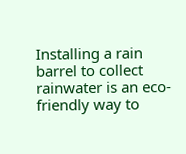Installing a rain barrel to collect rainwater is an eco-friendly way to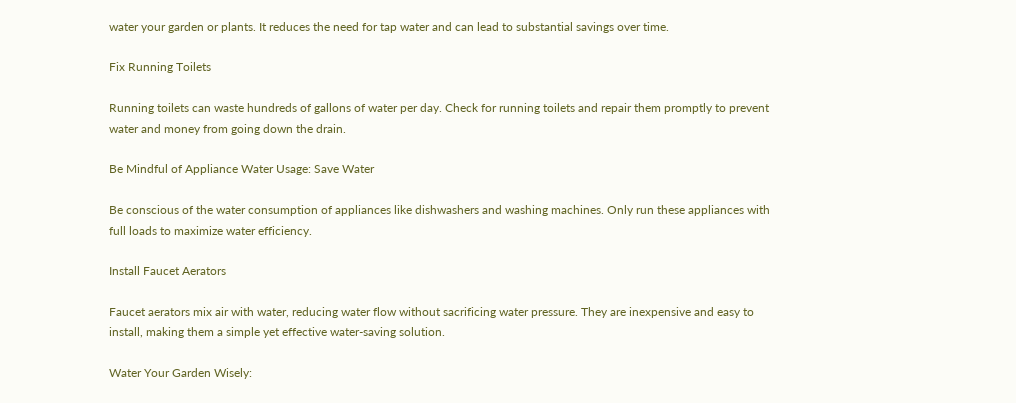water your garden or plants. It reduces the need for tap water and can lead to substantial savings over time.

Fix Running Toilets

Running toilets can waste hundreds of gallons of water per day. Check for running toilets and repair them promptly to prevent water and money from going down the drain.

Be Mindful of Appliance Water Usage: Save Water

Be conscious of the water consumption of appliances like dishwashers and washing machines. Only run these appliances with full loads to maximize water efficiency.

Install Faucet Aerators

Faucet aerators mix air with water, reducing water flow without sacrificing water pressure. They are inexpensive and easy to install, making them a simple yet effective water-saving solution.

Water Your Garden Wisely: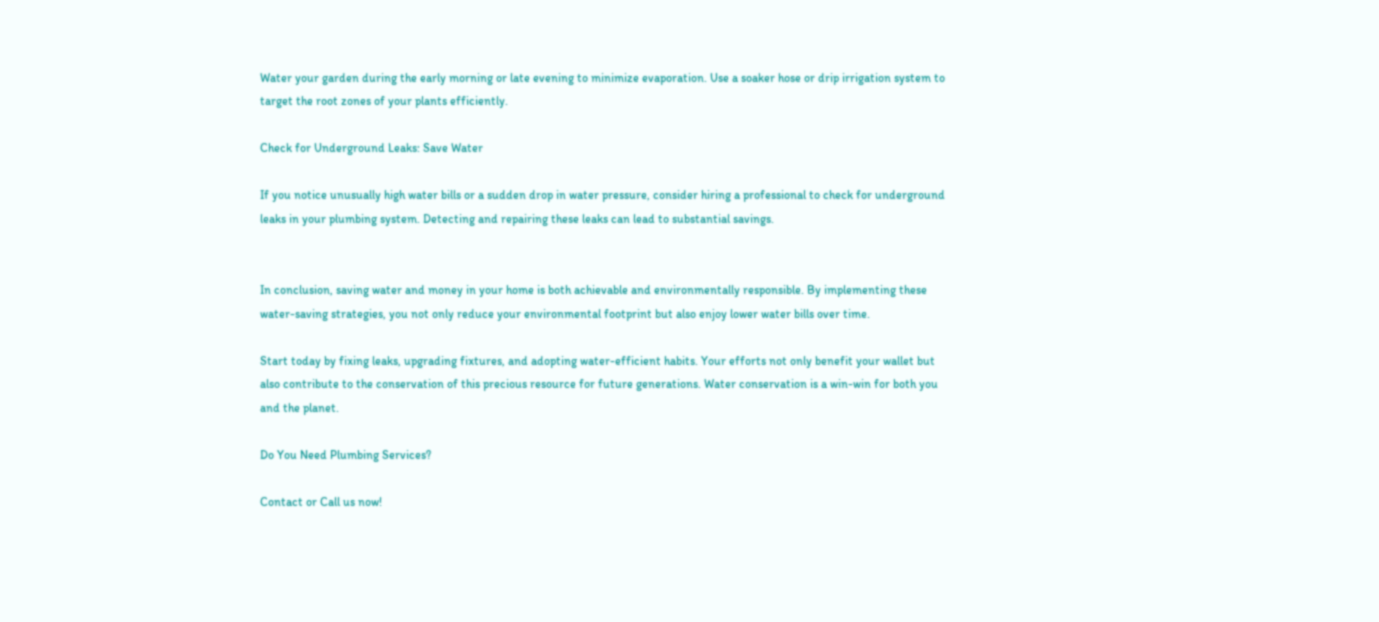Water your garden during the early morning or late evening to minimize evaporation. Use a soaker hose or drip irrigation system to target the root zones of your plants efficiently.

Check for Underground Leaks: Save Water

If you notice unusually high water bills or a sudden drop in water pressure, consider hiring a professional to check for underground leaks in your plumbing system. Detecting and repairing these leaks can lead to substantial savings.


In conclusion, saving water and money in your home is both achievable and environmentally responsible. By implementing these water-saving strategies, you not only reduce your environmental footprint but also enjoy lower water bills over time.

Start today by fixing leaks, upgrading fixtures, and adopting water-efficient habits. Your efforts not only benefit your wallet but also contribute to the conservation of this precious resource for future generations. Water conservation is a win-win for both you and the planet.

Do You Need Plumbing Services?

Contact or Call us now!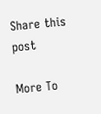Share this post

More To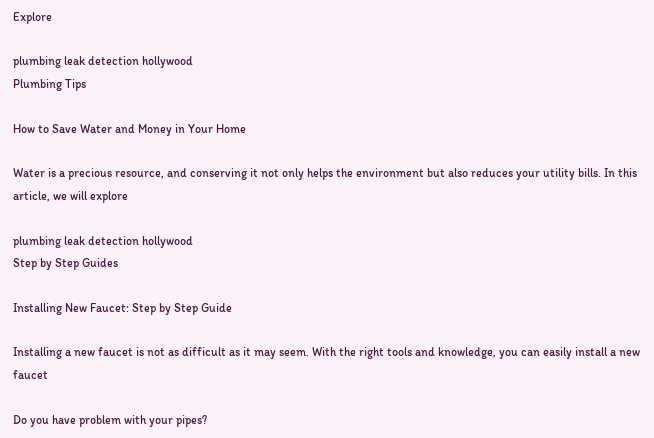Explore

plumbing leak detection hollywood
Plumbing Tips

How to Save Water and Money in Your Home

Water is a precious resource, and conserving it not only helps the environment but also reduces your utility bills. In this article, we will explore

plumbing leak detection hollywood
Step by Step Guides

Installing New Faucet: Step by Step Guide

Installing a new faucet is not as difficult as it may seem. With the right tools and knowledge, you can easily install a new faucet

Do you have problem with your pipes?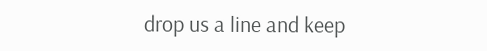drop us a line and keep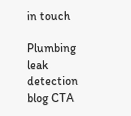in touch

Plumbing leak detection blog CTA